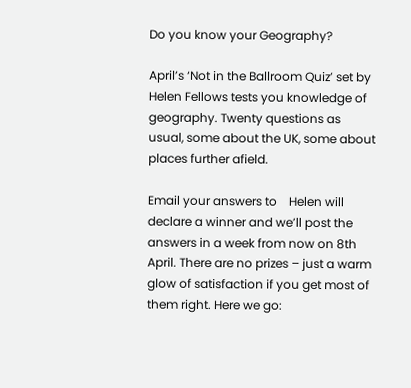Do you know your Geography?

April’s ‘Not in the Ballroom Quiz’ set by Helen Fellows tests you knowledge of geography. Twenty questions as usual, some about the UK, some about places further afield.

Email your answers to    Helen will declare a winner and we’ll post the answers in a week from now on 8th April. There are no prizes – just a warm glow of satisfaction if you get most of them right. Here we go: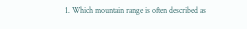1. Which mountain range is often described as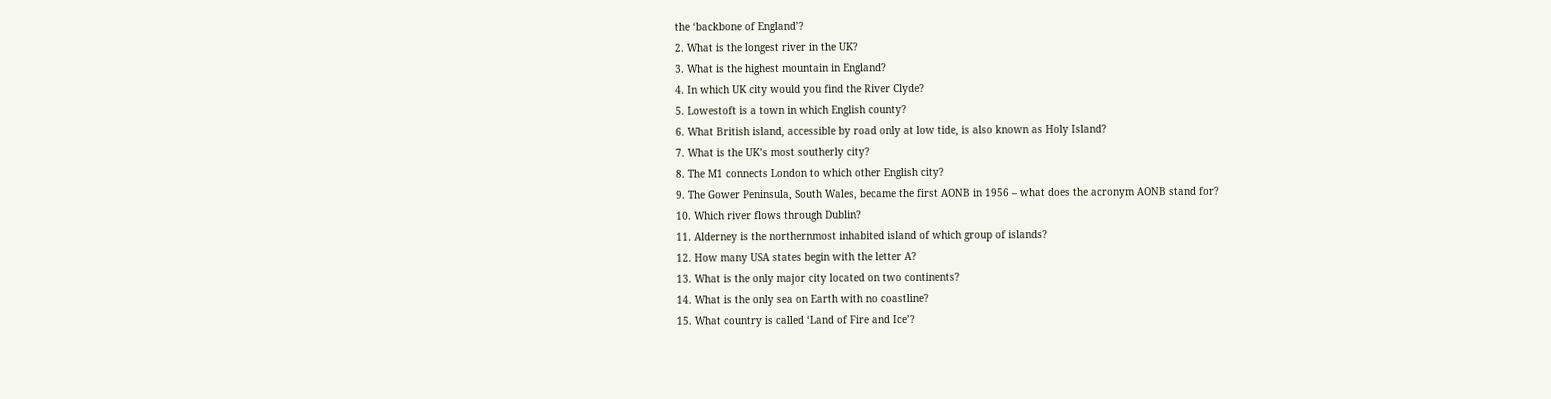the ‘backbone of England’?
2. What is the longest river in the UK?
3. What is the highest mountain in England?
4. In which UK city would you find the River Clyde?
5. Lowestoft is a town in which English county?
6. What British island, accessible by road only at low tide, is also known as Holy Island?
7. What is the UK’s most southerly city?
8. The M1 connects London to which other English city?
9. The Gower Peninsula, South Wales, became the first AONB in 1956 – what does the acronym AONB stand for?
10. Which river flows through Dublin?
11. Alderney is the northernmost inhabited island of which group of islands?
12. How many USA states begin with the letter A?
13. What is the only major city located on two continents?
14. What is the only sea on Earth with no coastline?
15. What country is called ‘Land of Fire and Ice’?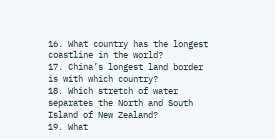16. What country has the longest coastline in the world?
17. China’s longest land border is with which country?
18. Which stretch of water separates the North and South Island of New Zealand?
19. What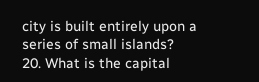city is built entirely upon a series of small islands?
20. What is the capital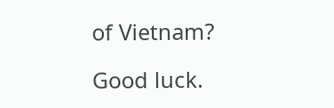of Vietnam?

Good luck.